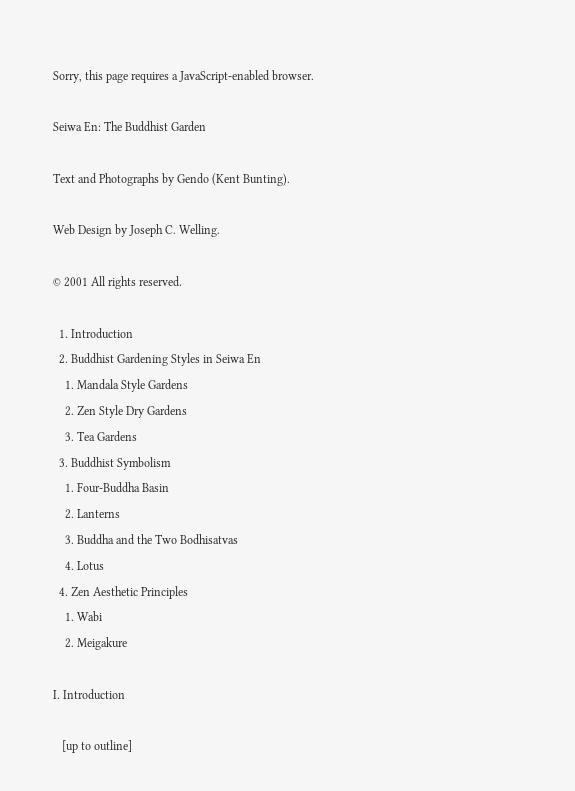Sorry, this page requires a JavaScript-enabled browser.

Seiwa En: The Buddhist Garden

Text and Photographs by Gendo (Kent Bunting).

Web Design by Joseph C. Welling.

© 2001 All rights reserved.

  1. Introduction
  2. Buddhist Gardening Styles in Seiwa En
    1. Mandala Style Gardens
    2. Zen Style Dry Gardens
    3. Tea Gardens
  3. Buddhist Symbolism
    1. Four-Buddha Basin
    2. Lanterns
    3. Buddha and the Two Bodhisatvas
    4. Lotus
  4. Zen Aesthetic Principles
    1. Wabi
    2. Meigakure

I. Introduction

   [up to outline]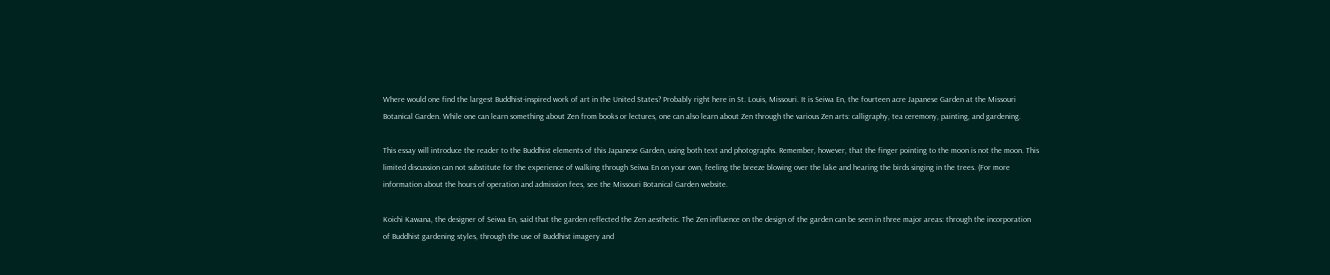Where would one find the largest Buddhist-inspired work of art in the United States? Probably right here in St. Louis, Missouri. It is Seiwa En, the fourteen acre Japanese Garden at the Missouri Botanical Garden. While one can learn something about Zen from books or lectures, one can also learn about Zen through the various Zen arts: calligraphy, tea ceremony, painting, and gardening.

This essay will introduce the reader to the Buddhist elements of this Japanese Garden, using both text and photographs. Remember, however, that the finger pointing to the moon is not the moon. This limited discussion can not substitute for the experience of walking through Seiwa En on your own, feeling the breeze blowing over the lake and hearing the birds singing in the trees. (For more information about the hours of operation and admission fees, see the Missouri Botanical Garden website.

Koichi Kawana, the designer of Seiwa En, said that the garden reflected the Zen aesthetic. The Zen influence on the design of the garden can be seen in three major areas: through the incorporation of Buddhist gardening styles, through the use of Buddhist imagery and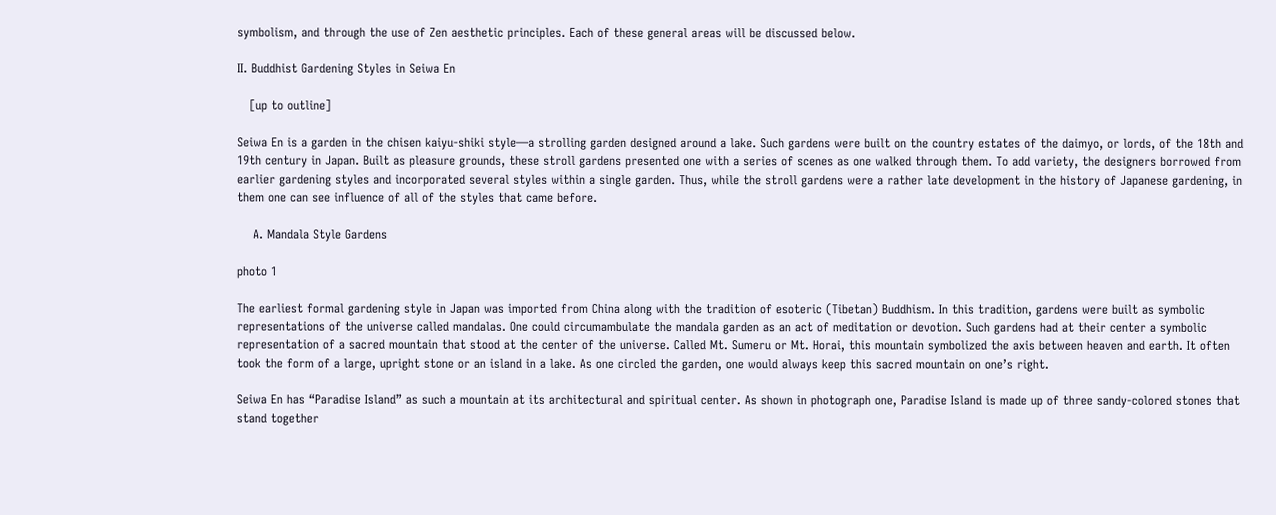symbolism, and through the use of Zen aesthetic principles. Each of these general areas will be discussed below.

II. Buddhist Gardening Styles in Seiwa En

   [up to outline]

Seiwa En is a garden in the chisen kaiyu-shiki style—a strolling garden designed around a lake. Such gardens were built on the country estates of the daimyo, or lords, of the 18th and 19th century in Japan. Built as pleasure grounds, these stroll gardens presented one with a series of scenes as one walked through them. To add variety, the designers borrowed from earlier gardening styles and incorporated several styles within a single garden. Thus, while the stroll gardens were a rather late development in the history of Japanese gardening, in them one can see influence of all of the styles that came before.

    A. Mandala Style Gardens

photo 1

The earliest formal gardening style in Japan was imported from China along with the tradition of esoteric (Tibetan) Buddhism. In this tradition, gardens were built as symbolic representations of the universe called mandalas. One could circumambulate the mandala garden as an act of meditation or devotion. Such gardens had at their center a symbolic representation of a sacred mountain that stood at the center of the universe. Called Mt. Sumeru or Mt. Horai, this mountain symbolized the axis between heaven and earth. It often took the form of a large, upright stone or an island in a lake. As one circled the garden, one would always keep this sacred mountain on one’s right.

Seiwa En has “Paradise Island” as such a mountain at its architectural and spiritual center. As shown in photograph one, Paradise Island is made up of three sandy-colored stones that stand together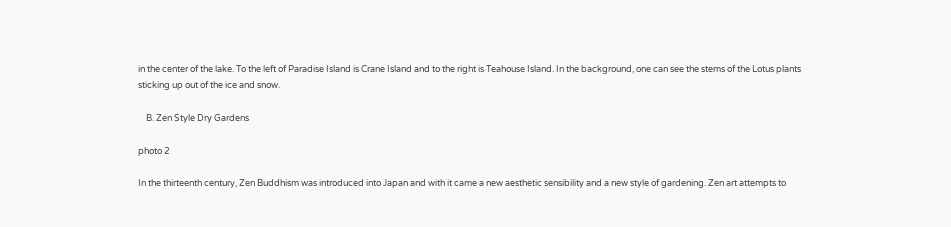in the center of the lake. To the left of Paradise Island is Crane Island and to the right is Teahouse Island. In the background, one can see the stems of the Lotus plants sticking up out of the ice and snow.

    B. Zen Style Dry Gardens

photo 2

In the thirteenth century, Zen Buddhism was introduced into Japan and with it came a new aesthetic sensibility and a new style of gardening. Zen art attempts to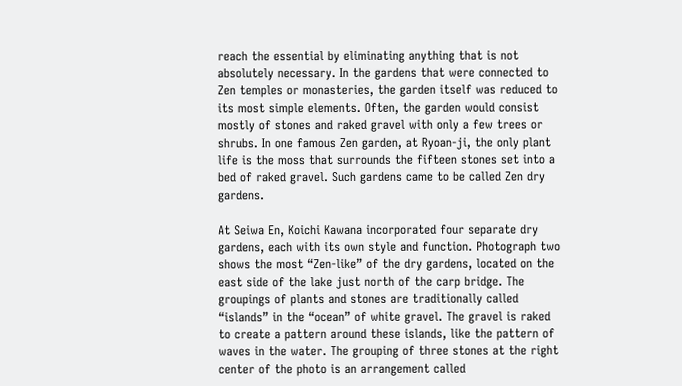reach the essential by eliminating anything that is not absolutely necessary. In the gardens that were connected to Zen temples or monasteries, the garden itself was reduced to its most simple elements. Often, the garden would consist mostly of stones and raked gravel with only a few trees or shrubs. In one famous Zen garden, at Ryoan-ji, the only plant life is the moss that surrounds the fifteen stones set into a bed of raked gravel. Such gardens came to be called Zen dry gardens.

At Seiwa En, Koichi Kawana incorporated four separate dry gardens, each with its own style and function. Photograph two shows the most “Zen-like” of the dry gardens, located on the east side of the lake just north of the carp bridge. The groupings of plants and stones are traditionally called “islands” in the “ocean” of white gravel. The gravel is raked to create a pattern around these islands, like the pattern of waves in the water. The grouping of three stones at the right center of the photo is an arrangement called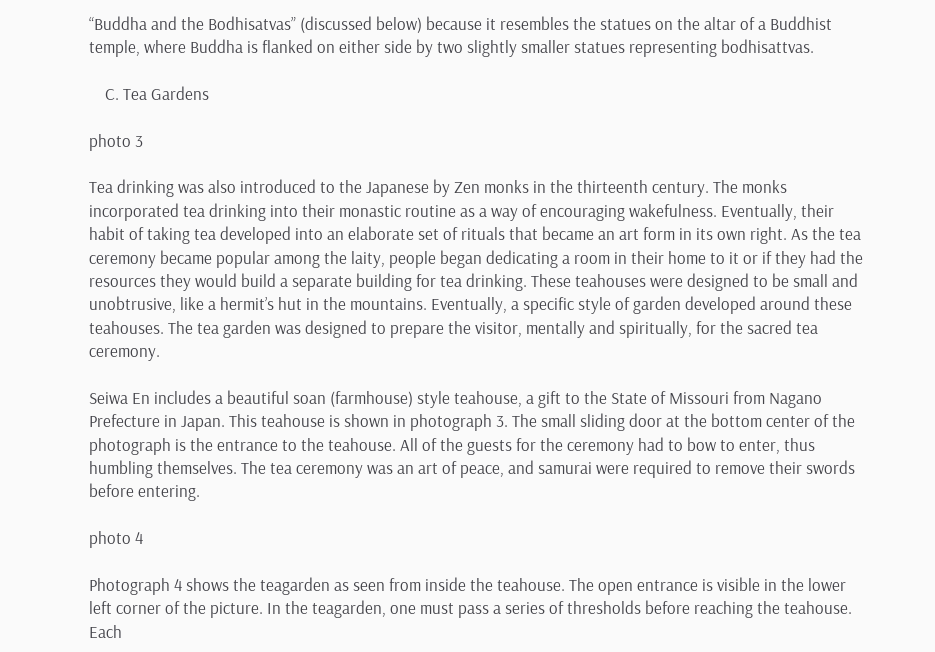“Buddha and the Bodhisatvas” (discussed below) because it resembles the statues on the altar of a Buddhist temple, where Buddha is flanked on either side by two slightly smaller statues representing bodhisattvas.

    C. Tea Gardens

photo 3

Tea drinking was also introduced to the Japanese by Zen monks in the thirteenth century. The monks incorporated tea drinking into their monastic routine as a way of encouraging wakefulness. Eventually, their habit of taking tea developed into an elaborate set of rituals that became an art form in its own right. As the tea ceremony became popular among the laity, people began dedicating a room in their home to it or if they had the resources they would build a separate building for tea drinking. These teahouses were designed to be small and unobtrusive, like a hermit’s hut in the mountains. Eventually, a specific style of garden developed around these teahouses. The tea garden was designed to prepare the visitor, mentally and spiritually, for the sacred tea ceremony.

Seiwa En includes a beautiful soan (farmhouse) style teahouse, a gift to the State of Missouri from Nagano Prefecture in Japan. This teahouse is shown in photograph 3. The small sliding door at the bottom center of the photograph is the entrance to the teahouse. All of the guests for the ceremony had to bow to enter, thus humbling themselves. The tea ceremony was an art of peace, and samurai were required to remove their swords before entering.

photo 4

Photograph 4 shows the teagarden as seen from inside the teahouse. The open entrance is visible in the lower left corner of the picture. In the teagarden, one must pass a series of thresholds before reaching the teahouse. Each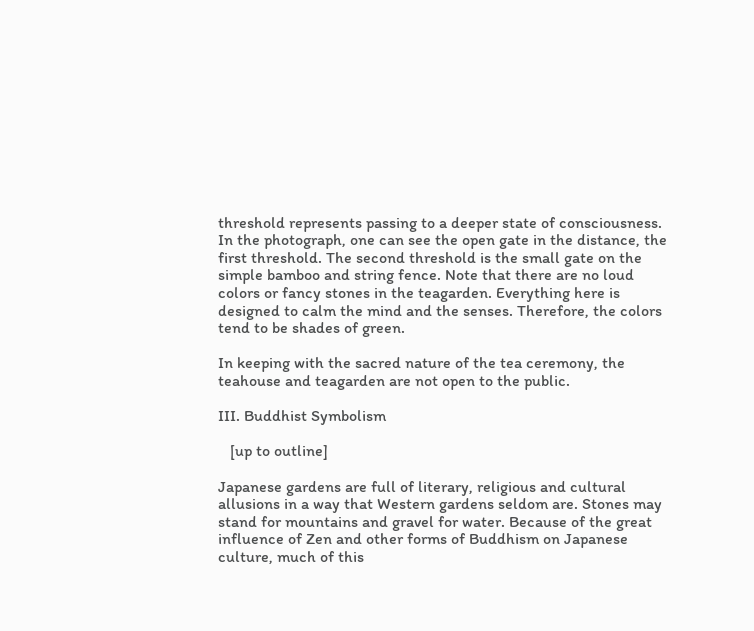threshold represents passing to a deeper state of consciousness. In the photograph, one can see the open gate in the distance, the first threshold. The second threshold is the small gate on the simple bamboo and string fence. Note that there are no loud colors or fancy stones in the teagarden. Everything here is designed to calm the mind and the senses. Therefore, the colors tend to be shades of green.

In keeping with the sacred nature of the tea ceremony, the teahouse and teagarden are not open to the public.

III. Buddhist Symbolism

   [up to outline]

Japanese gardens are full of literary, religious and cultural allusions in a way that Western gardens seldom are. Stones may stand for mountains and gravel for water. Because of the great influence of Zen and other forms of Buddhism on Japanese culture, much of this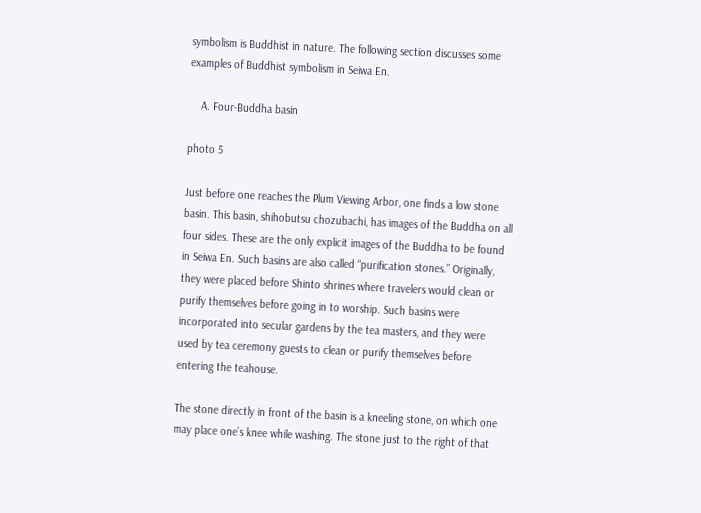symbolism is Buddhist in nature. The following section discusses some examples of Buddhist symbolism in Seiwa En.

    A. Four-Buddha basin

photo 5

Just before one reaches the Plum Viewing Arbor, one finds a low stone basin. This basin, shihobutsu chozubachi, has images of the Buddha on all four sides. These are the only explicit images of the Buddha to be found in Seiwa En. Such basins are also called “purification stones.” Originally, they were placed before Shinto shrines where travelers would clean or purify themselves before going in to worship. Such basins were incorporated into secular gardens by the tea masters, and they were used by tea ceremony guests to clean or purify themselves before entering the teahouse.

The stone directly in front of the basin is a kneeling stone, on which one may place one’s knee while washing. The stone just to the right of that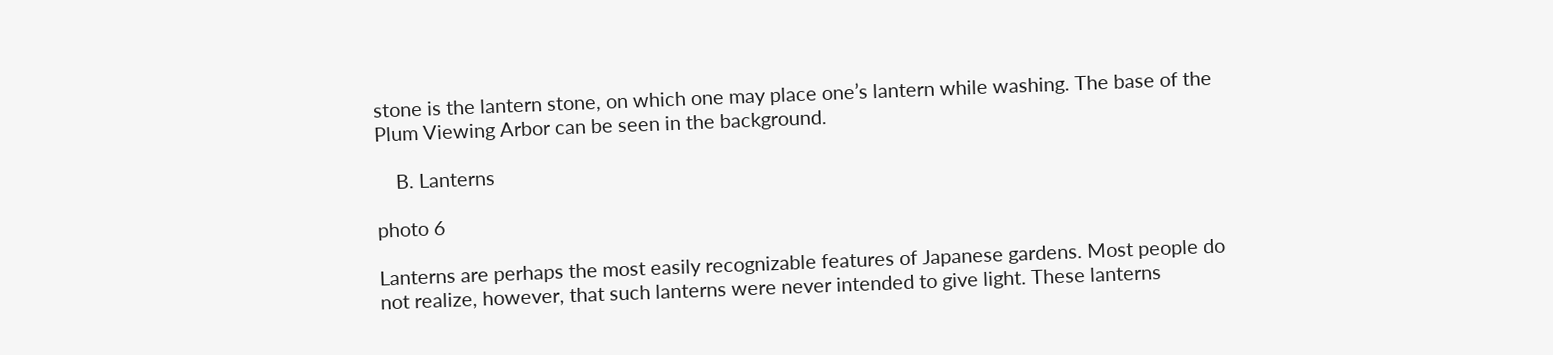stone is the lantern stone, on which one may place one’s lantern while washing. The base of the Plum Viewing Arbor can be seen in the background.

    B. Lanterns

photo 6

Lanterns are perhaps the most easily recognizable features of Japanese gardens. Most people do not realize, however, that such lanterns were never intended to give light. These lanterns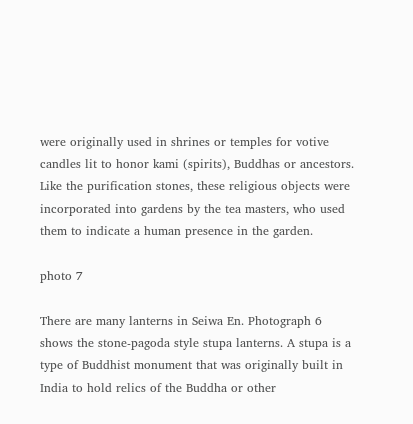were originally used in shrines or temples for votive candles lit to honor kami (spirits), Buddhas or ancestors. Like the purification stones, these religious objects were incorporated into gardens by the tea masters, who used them to indicate a human presence in the garden.

photo 7

There are many lanterns in Seiwa En. Photograph 6 shows the stone-pagoda style stupa lanterns. A stupa is a type of Buddhist monument that was originally built in India to hold relics of the Buddha or other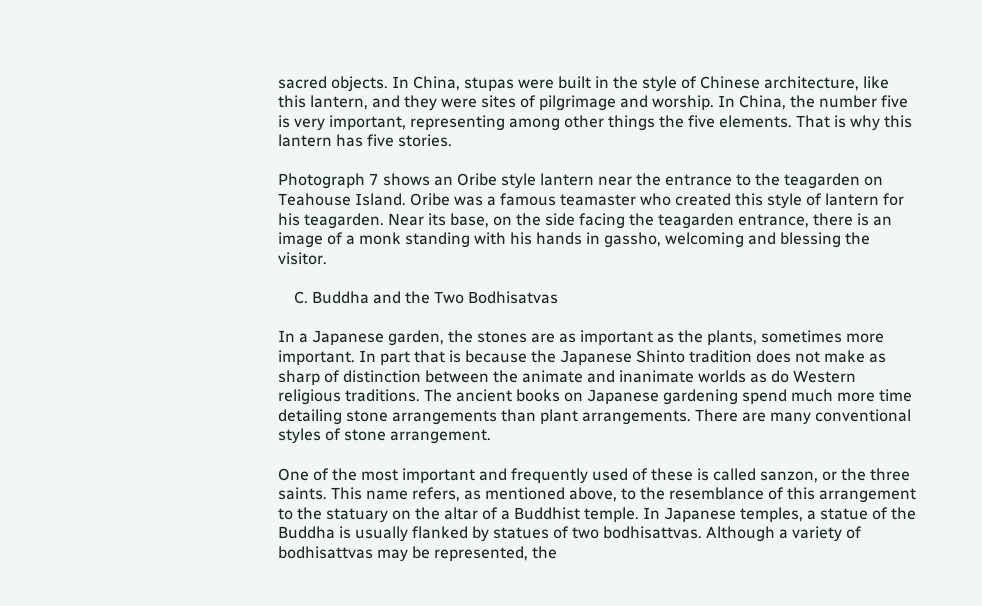sacred objects. In China, stupas were built in the style of Chinese architecture, like this lantern, and they were sites of pilgrimage and worship. In China, the number five is very important, representing among other things the five elements. That is why this lantern has five stories.

Photograph 7 shows an Oribe style lantern near the entrance to the teagarden on Teahouse Island. Oribe was a famous teamaster who created this style of lantern for his teagarden. Near its base, on the side facing the teagarden entrance, there is an image of a monk standing with his hands in gassho, welcoming and blessing the visitor.

    C. Buddha and the Two Bodhisatvas

In a Japanese garden, the stones are as important as the plants, sometimes more important. In part that is because the Japanese Shinto tradition does not make as sharp of distinction between the animate and inanimate worlds as do Western religious traditions. The ancient books on Japanese gardening spend much more time detailing stone arrangements than plant arrangements. There are many conventional styles of stone arrangement.

One of the most important and frequently used of these is called sanzon, or the three saints. This name refers, as mentioned above, to the resemblance of this arrangement to the statuary on the altar of a Buddhist temple. In Japanese temples, a statue of the Buddha is usually flanked by statues of two bodhisattvas. Although a variety of bodhisattvas may be represented, the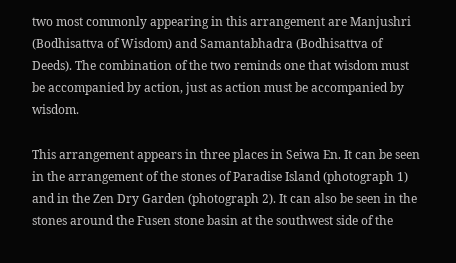two most commonly appearing in this arrangement are Manjushri (Bodhisattva of Wisdom) and Samantabhadra (Bodhisattva of Deeds). The combination of the two reminds one that wisdom must be accompanied by action, just as action must be accompanied by wisdom.

This arrangement appears in three places in Seiwa En. It can be seen in the arrangement of the stones of Paradise Island (photograph 1) and in the Zen Dry Garden (photograph 2). It can also be seen in the stones around the Fusen stone basin at the southwest side of the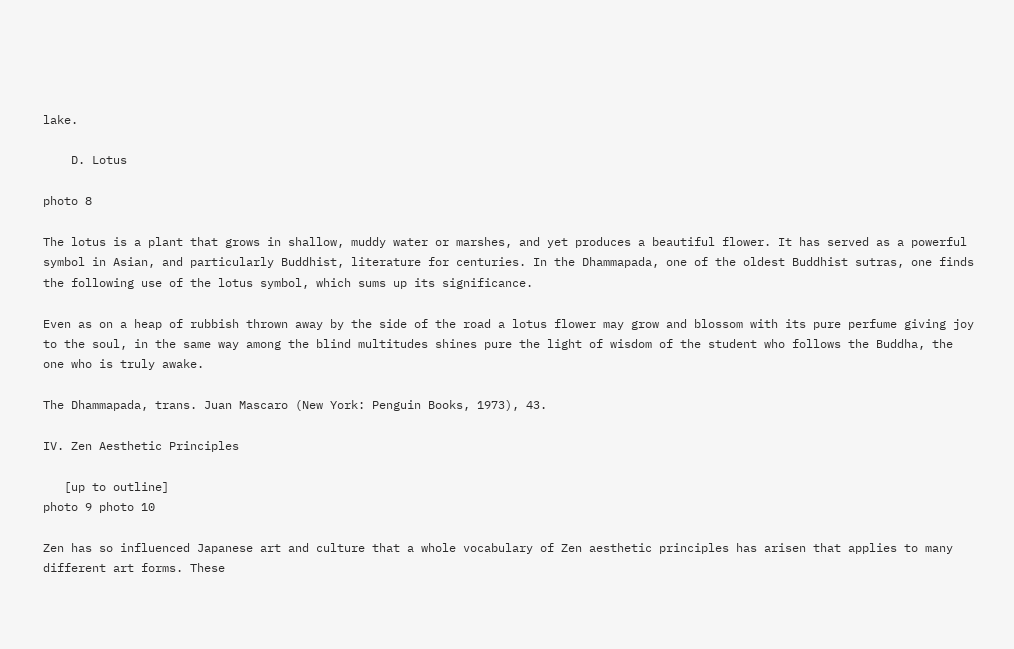lake.

    D. Lotus

photo 8

The lotus is a plant that grows in shallow, muddy water or marshes, and yet produces a beautiful flower. It has served as a powerful symbol in Asian, and particularly Buddhist, literature for centuries. In the Dhammapada, one of the oldest Buddhist sutras, one finds the following use of the lotus symbol, which sums up its significance.

Even as on a heap of rubbish thrown away by the side of the road a lotus flower may grow and blossom with its pure perfume giving joy to the soul, in the same way among the blind multitudes shines pure the light of wisdom of the student who follows the Buddha, the one who is truly awake.

The Dhammapada, trans. Juan Mascaro (New York: Penguin Books, 1973), 43.

IV. Zen Aesthetic Principles

   [up to outline]
photo 9 photo 10

Zen has so influenced Japanese art and culture that a whole vocabulary of Zen aesthetic principles has arisen that applies to many different art forms. These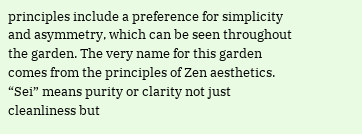principles include a preference for simplicity and asymmetry, which can be seen throughout the garden. The very name for this garden comes from the principles of Zen aesthetics. “Sei” means purity or clarity not just cleanliness but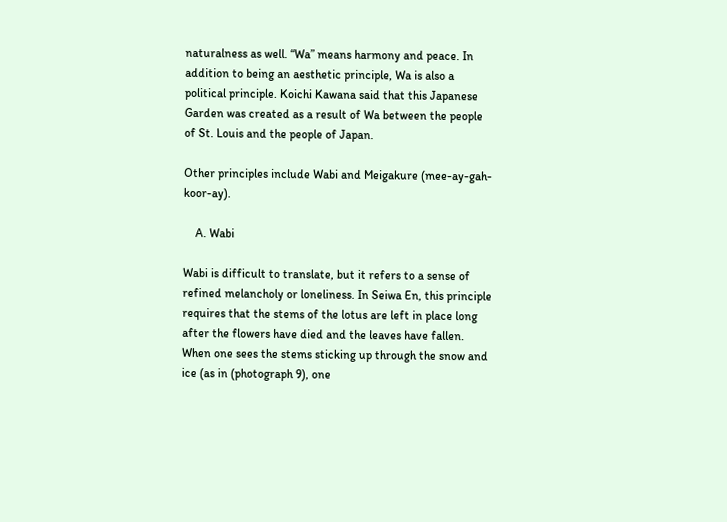naturalness as well. “Wa” means harmony and peace. In addition to being an aesthetic principle, Wa is also a political principle. Koichi Kawana said that this Japanese Garden was created as a result of Wa between the people of St. Louis and the people of Japan.

Other principles include Wabi and Meigakure (mee-ay-gah-koor-ay).

    A. Wabi

Wabi is difficult to translate, but it refers to a sense of refined melancholy or loneliness. In Seiwa En, this principle requires that the stems of the lotus are left in place long after the flowers have died and the leaves have fallen. When one sees the stems sticking up through the snow and ice (as in (photograph 9), one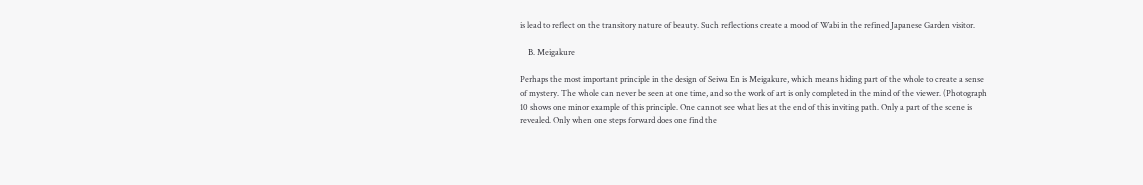is lead to reflect on the transitory nature of beauty. Such reflections create a mood of Wabi in the refined Japanese Garden visitor.

    B. Meigakure

Perhaps the most important principle in the design of Seiwa En is Meigakure, which means hiding part of the whole to create a sense of mystery. The whole can never be seen at one time, and so the work of art is only completed in the mind of the viewer. (Photograph 10 shows one minor example of this principle. One cannot see what lies at the end of this inviting path. Only a part of the scene is revealed. Only when one steps forward does one find the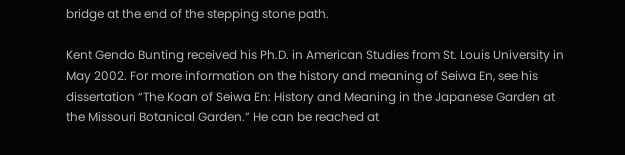bridge at the end of the stepping stone path.

Kent Gendo Bunting received his Ph.D. in American Studies from St. Louis University in May 2002. For more information on the history and meaning of Seiwa En, see his dissertation “The Koan of Seiwa En: History and Meaning in the Japanese Garden at the Missouri Botanical Garden.” He can be reached at